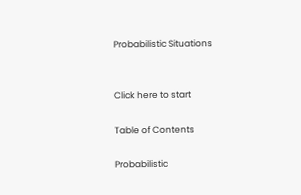Probabilistic Situations


Click here to start

Table of Contents

Probabilistic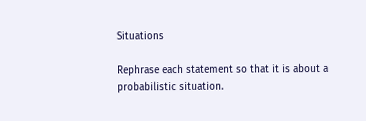Situations

Rephrase each statement so that it is about a probabilistic situation.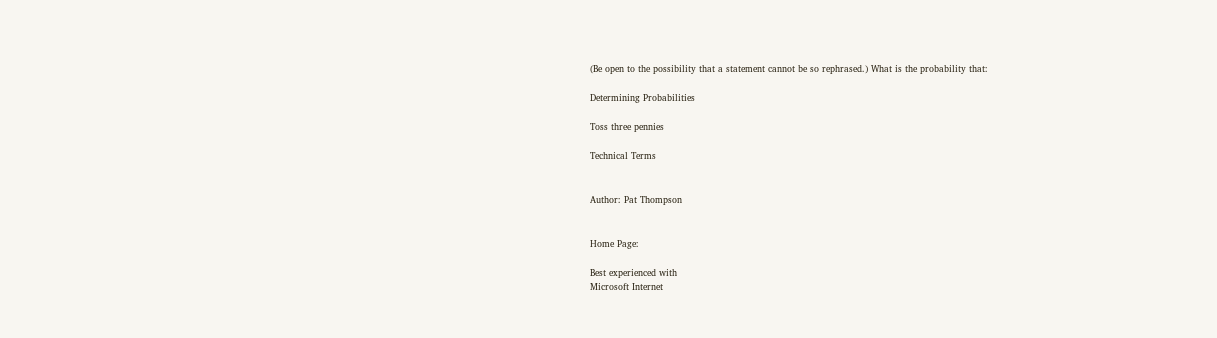(Be open to the possibility that a statement cannot be so rephrased.) What is the probability that:

Determining Probabilities

Toss three pennies

Technical Terms


Author: Pat Thompson


Home Page:

Best experienced with
Microsoft Internet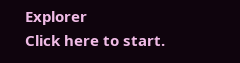Explorer
Click here to start.